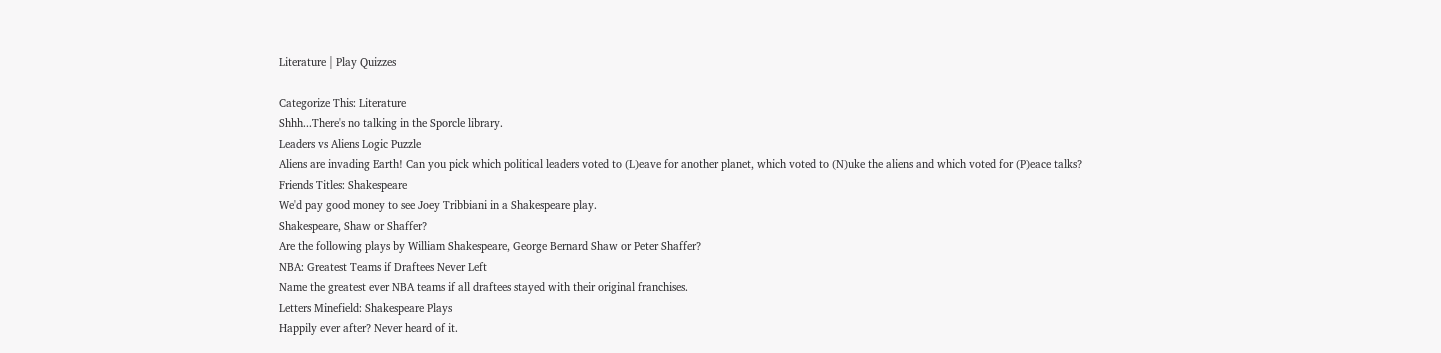Literature | Play Quizzes

Categorize This: Literature
Shhh...There's no talking in the Sporcle library.
Leaders vs Aliens Logic Puzzle
Aliens are invading Earth! Can you pick which political leaders voted to (L)eave for another planet, which voted to (N)uke the aliens and which voted for (P)eace talks?
Friends Titles: Shakespeare
We'd pay good money to see Joey Tribbiani in a Shakespeare play.
Shakespeare, Shaw or Shaffer?
Are the following plays by William Shakespeare, George Bernard Shaw or Peter Shaffer?
NBA: Greatest Teams if Draftees Never Left
Name the greatest ever NBA teams if all draftees stayed with their original franchises.
Letters Minefield: Shakespeare Plays
Happily ever after? Never heard of it.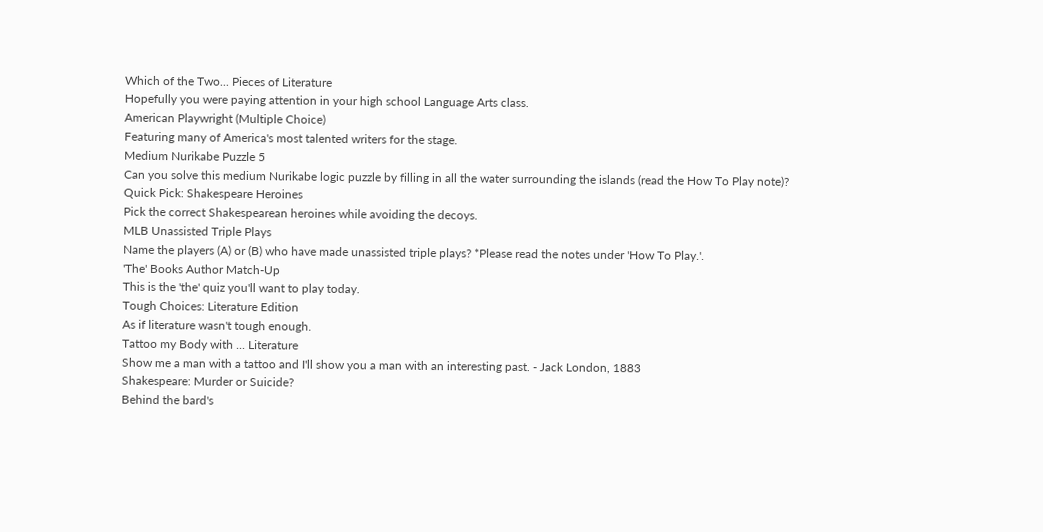Which of the Two... Pieces of Literature
Hopefully you were paying attention in your high school Language Arts class.
American Playwright (Multiple Choice)
Featuring many of America's most talented writers for the stage.
Medium Nurikabe Puzzle 5
Can you solve this medium Nurikabe logic puzzle by filling in all the water surrounding the islands (read the How To Play note)?
Quick Pick: Shakespeare Heroines
Pick the correct Shakespearean heroines while avoiding the decoys.
MLB Unassisted Triple Plays
Name the players (A) or (B) who have made unassisted triple plays? *Please read the notes under 'How To Play.'.
'The' Books Author Match-Up
This is the 'the' quiz you'll want to play today.
Tough Choices: Literature Edition
As if literature wasn't tough enough.
Tattoo my Body with ... Literature
Show me a man with a tattoo and I'll show you a man with an interesting past. - Jack London, 1883
Shakespeare: Murder or Suicide?
Behind the bard's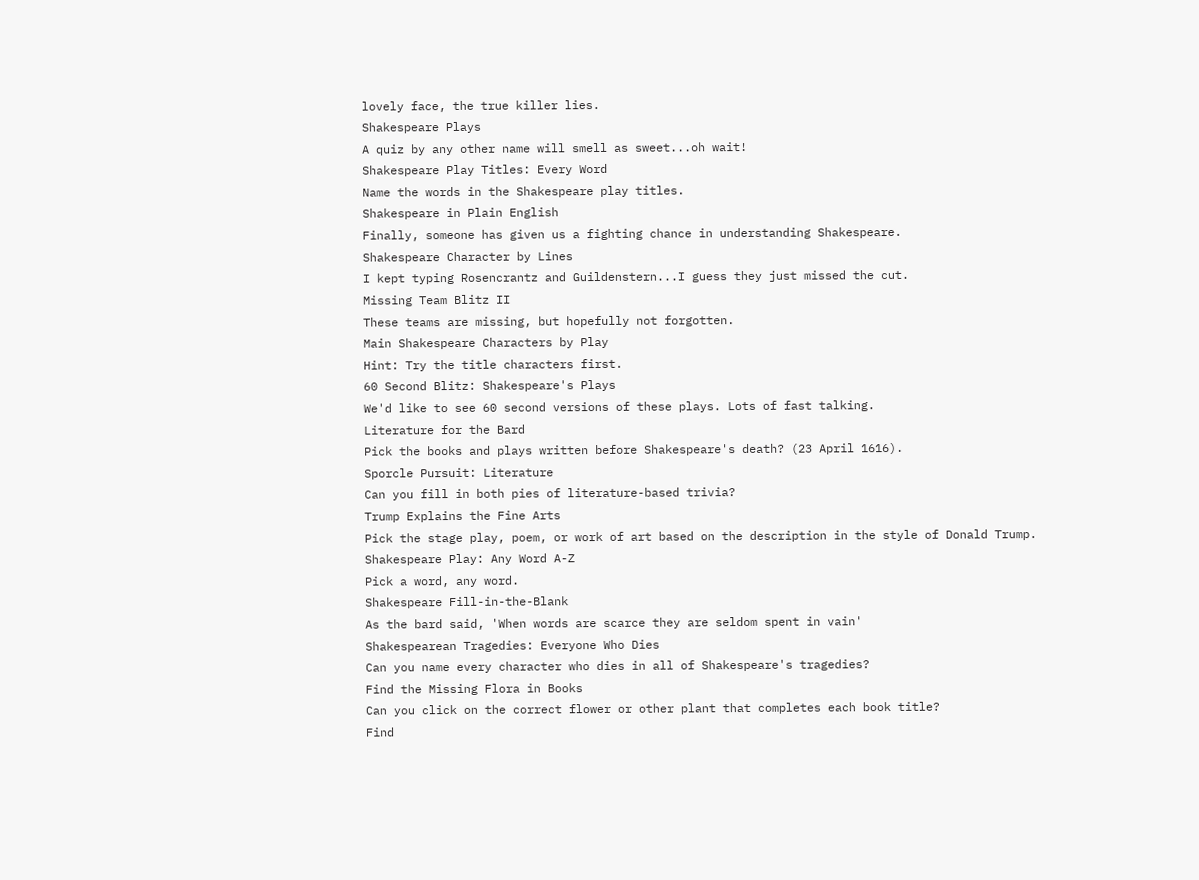lovely face, the true killer lies.
Shakespeare Plays
A quiz by any other name will smell as sweet...oh wait!
Shakespeare Play Titles: Every Word
Name the words in the Shakespeare play titles.
Shakespeare in Plain English
Finally, someone has given us a fighting chance in understanding Shakespeare.
Shakespeare Character by Lines
I kept typing Rosencrantz and Guildenstern...I guess they just missed the cut.
Missing Team Blitz II
These teams are missing, but hopefully not forgotten.
Main Shakespeare Characters by Play
Hint: Try the title characters first.
60 Second Blitz: Shakespeare's Plays
We'd like to see 60 second versions of these plays. Lots of fast talking.
Literature for the Bard
Pick the books and plays written before Shakespeare's death? (23 April 1616).
Sporcle Pursuit: Literature
Can you fill in both pies of literature-based trivia?
Trump Explains the Fine Arts
Pick the stage play, poem, or work of art based on the description in the style of Donald Trump.
Shakespeare Play: Any Word A-Z
Pick a word, any word.
Shakespeare Fill-in-the-Blank
As the bard said, 'When words are scarce they are seldom spent in vain'
Shakespearean Tragedies: Everyone Who Dies
Can you name every character who dies in all of Shakespeare's tragedies?
Find the Missing Flora in Books
Can you click on the correct flower or other plant that completes each book title?
Find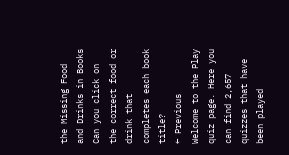the Missing Food and Drinks in Books
Can you click on the correct food or drink that completes each book title?
← Previous
Welcome to the Play quiz page. Here you can find 2,657 quizzes that have been played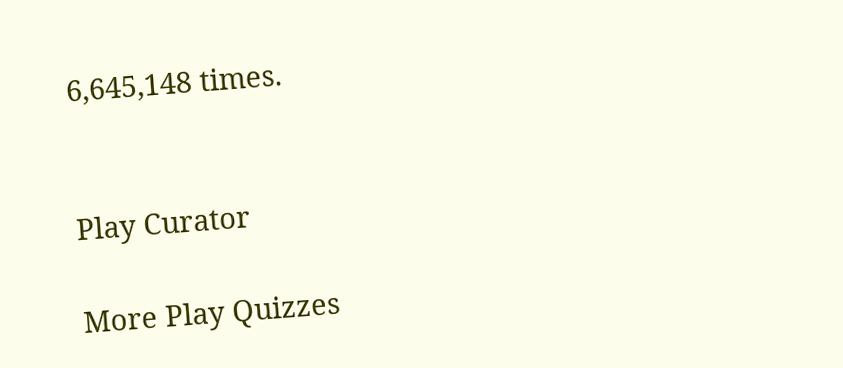6,645,148 times.


Play Curator

More Play Quizzes